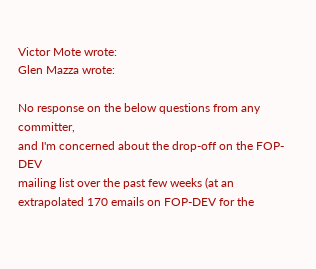Victor Mote wrote:
Glen Mazza wrote:

No response on the below questions from any committer,
and I'm concerned about the drop-off on the FOP-DEV
mailing list over the past few weeks (at an
extrapolated 170 emails on FOP-DEV for the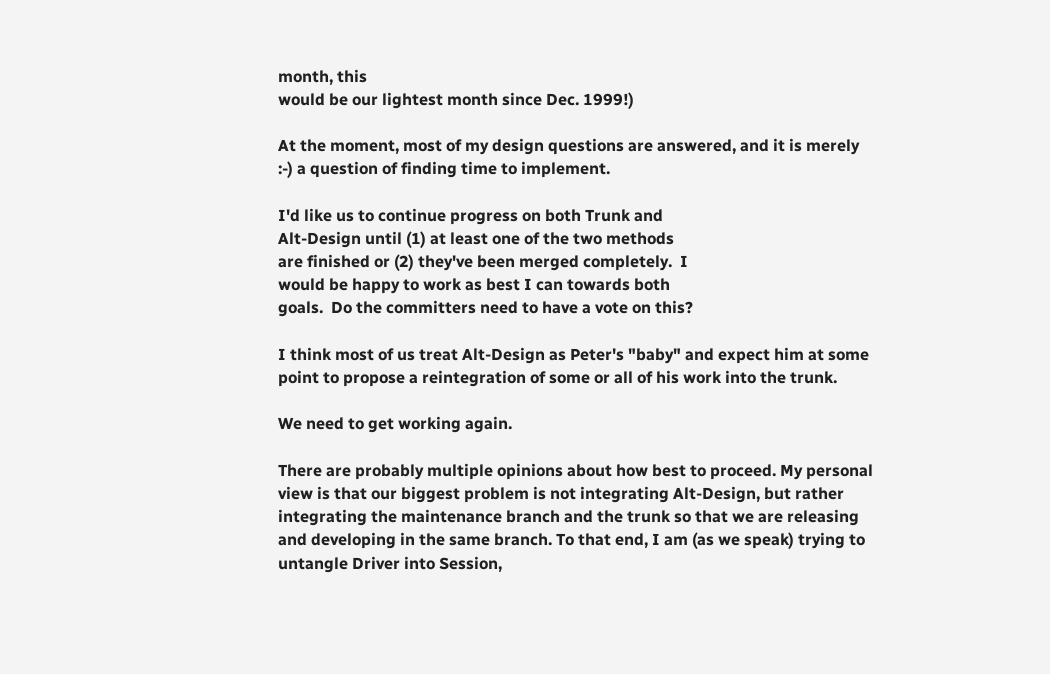month, this
would be our lightest month since Dec. 1999!)

At the moment, most of my design questions are answered, and it is merely
:-) a question of finding time to implement.

I'd like us to continue progress on both Trunk and
Alt-Design until (1) at least one of the two methods
are finished or (2) they've been merged completely.  I
would be happy to work as best I can towards both
goals.  Do the committers need to have a vote on this?

I think most of us treat Alt-Design as Peter's "baby" and expect him at some
point to propose a reintegration of some or all of his work into the trunk.

We need to get working again.

There are probably multiple opinions about how best to proceed. My personal
view is that our biggest problem is not integrating Alt-Design, but rather
integrating the maintenance branch and the trunk so that we are releasing
and developing in the same branch. To that end, I am (as we speak) trying to
untangle Driver into Session,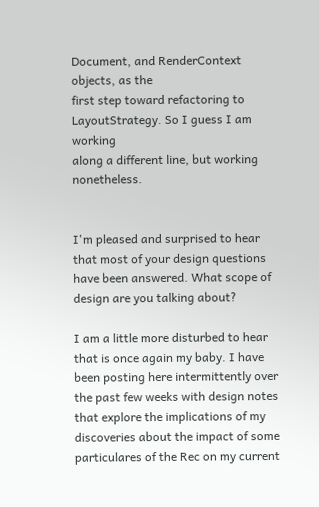Document, and RenderContext objects, as the
first step toward refactoring to LayoutStrategy. So I guess I am working
along a different line, but working nonetheless.


I'm pleased and surprised to hear that most of your design questions have been answered. What scope of design are you talking about?

I am a little more disturbed to hear that is once again my baby. I have been posting here intermittently over the past few weeks with design notes that explore the implications of my discoveries about the impact of some particulares of the Rec on my current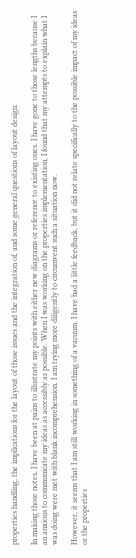properties handling, the implications for the layout of those issues and the integration of, and some general questions of layout design.

In making those notes, I have been at pains to illustrate my points with either new diagrams or reference to existing ones. I have gone to those lengths because I an anxious to communicate my ideas as accessibly as possible. When I was working on the properties implementation, I found that my attempts to explain what I was doing were met with blank incomprehension. I am trying more diligently to circumvent such a situation now.

However, it seems that I am still working in something of a vacuum. I have had a little feedback, but it did not relate specifically to the possible impact of my ideas or the properties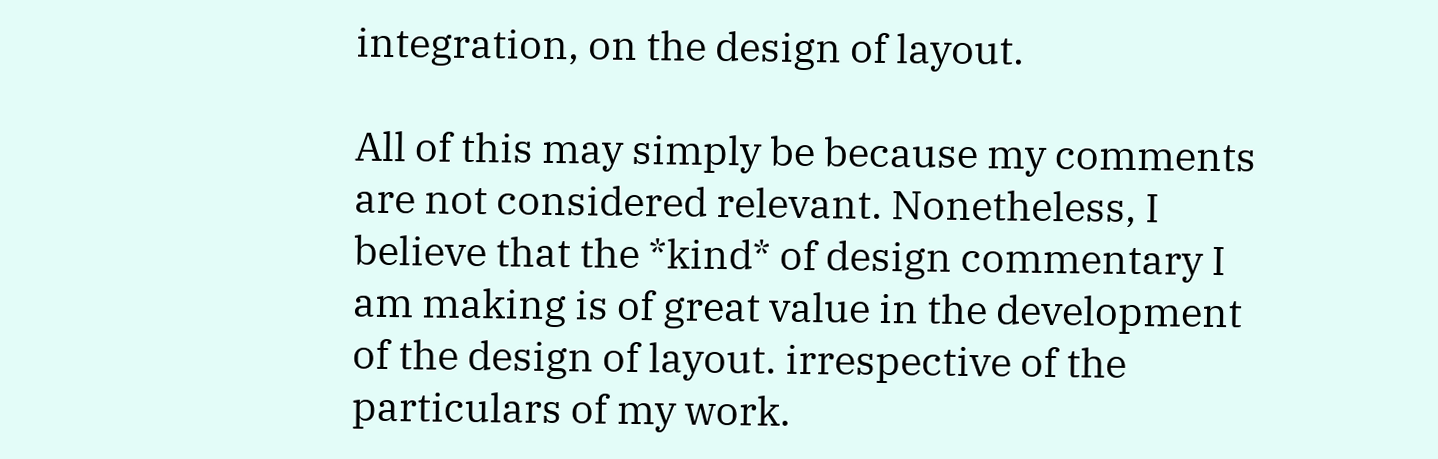integration, on the design of layout.

All of this may simply be because my comments are not considered relevant. Nonetheless, I believe that the *kind* of design commentary I am making is of great value in the development of the design of layout. irrespective of the particulars of my work.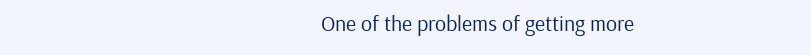One of the problems of getting more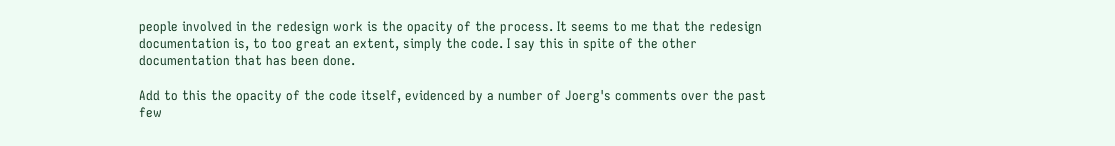people involved in the redesign work is the opacity of the process. It seems to me that the redesign documentation is, to too great an extent, simply the code. I say this in spite of the other documentation that has been done.

Add to this the opacity of the code itself, evidenced by a number of Joerg's comments over the past few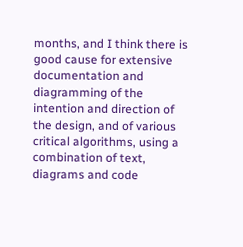months, and I think there is good cause for extensive documentation and diagramming of the intention and direction of the design, and of various critical algorithms, using a combination of text, diagrams and code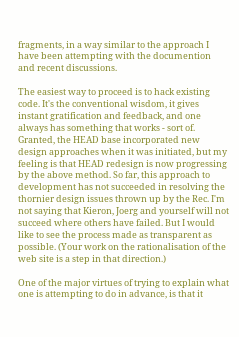fragments, in a way similar to the approach I have been attempting with the documention and recent discussions.

The easiest way to proceed is to hack existing code. It's the conventional wisdom, it gives instant gratification and feedback, and one always has something that works - sort of. Granted, the HEAD base incorporated new design approaches when it was initiated, but my feeling is that HEAD redesign is now progressing by the above method. So far, this approach to development has not succeeded in resolving the thornier design issues thrown up by the Rec. I'm not saying that Kieron, Joerg and yourself will not succeed where others have failed. But I would like to see the process made as transparent as possible. (Your work on the rationalisation of the web site is a step in that direction.)

One of the major virtues of trying to explain what one is attempting to do in advance, is that it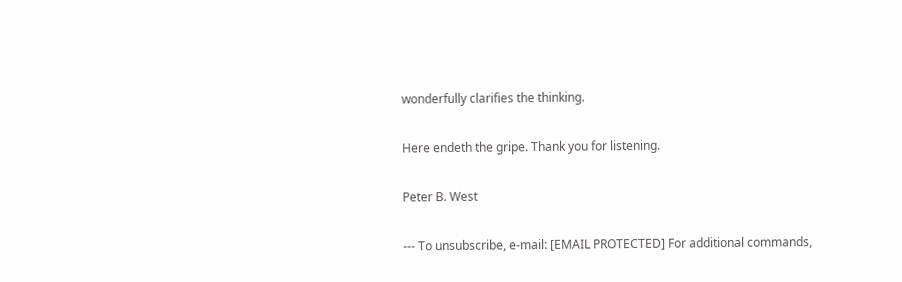wonderfully clarifies the thinking.

Here endeth the gripe. Thank you for listening.

Peter B. West

--- To unsubscribe, e-mail: [EMAIL PROTECTED] For additional commands,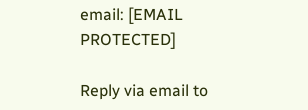email: [EMAIL PROTECTED]

Reply via email to